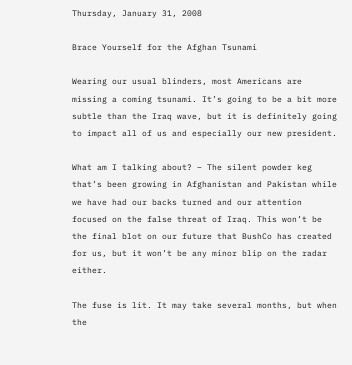Thursday, January 31, 2008

Brace Yourself for the Afghan Tsunami

Wearing our usual blinders, most Americans are missing a coming tsunami. It’s going to be a bit more subtle than the Iraq wave, but it is definitely going to impact all of us and especially our new president.

What am I talking about? – The silent powder keg that’s been growing in Afghanistan and Pakistan while we have had our backs turned and our attention focused on the false threat of Iraq. This won’t be the final blot on our future that BushCo has created for us, but it won’t be any minor blip on the radar either.

The fuse is lit. It may take several months, but when the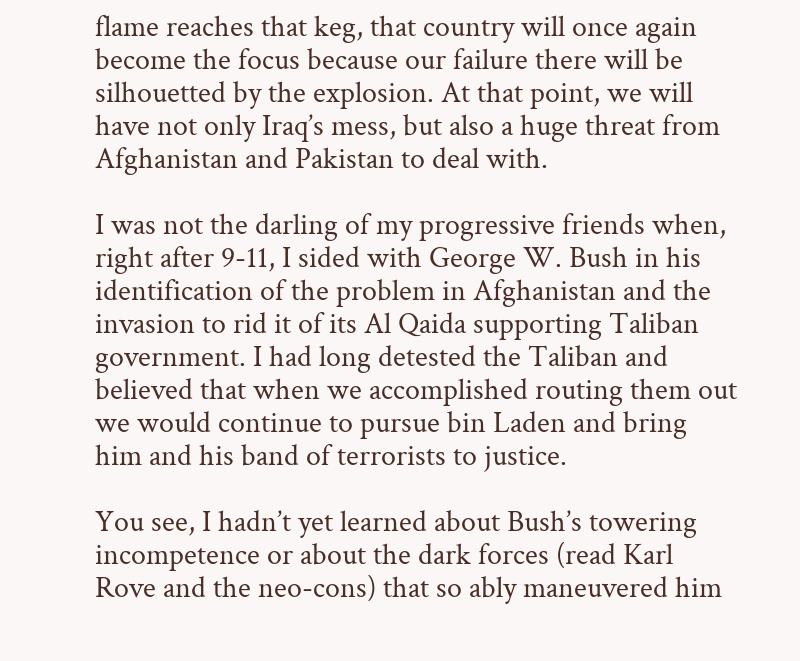flame reaches that keg, that country will once again become the focus because our failure there will be silhouetted by the explosion. At that point, we will have not only Iraq’s mess, but also a huge threat from Afghanistan and Pakistan to deal with.

I was not the darling of my progressive friends when, right after 9-11, I sided with George W. Bush in his identification of the problem in Afghanistan and the invasion to rid it of its Al Qaida supporting Taliban government. I had long detested the Taliban and believed that when we accomplished routing them out we would continue to pursue bin Laden and bring him and his band of terrorists to justice.

You see, I hadn’t yet learned about Bush’s towering incompetence or about the dark forces (read Karl Rove and the neo-cons) that so ably maneuvered him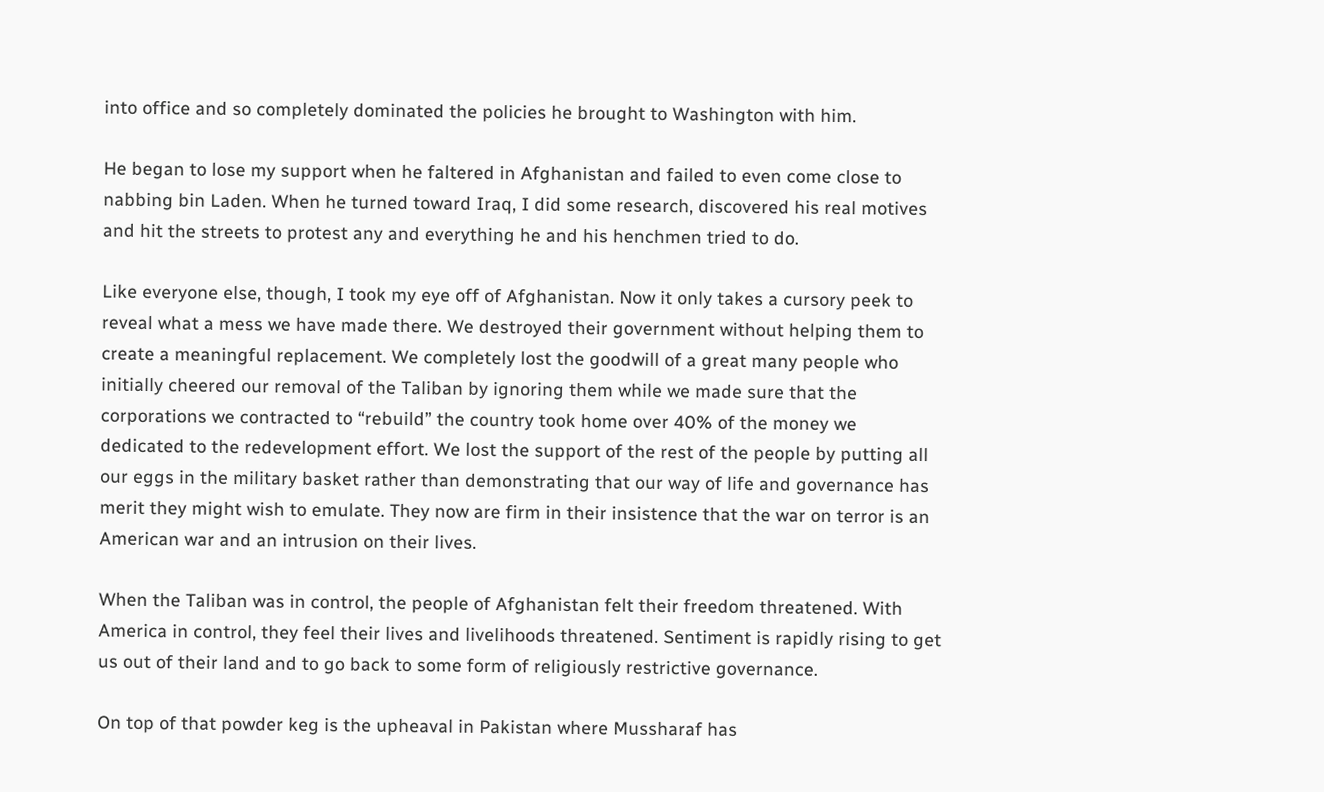into office and so completely dominated the policies he brought to Washington with him.

He began to lose my support when he faltered in Afghanistan and failed to even come close to nabbing bin Laden. When he turned toward Iraq, I did some research, discovered his real motives and hit the streets to protest any and everything he and his henchmen tried to do.

Like everyone else, though, I took my eye off of Afghanistan. Now it only takes a cursory peek to reveal what a mess we have made there. We destroyed their government without helping them to create a meaningful replacement. We completely lost the goodwill of a great many people who initially cheered our removal of the Taliban by ignoring them while we made sure that the corporations we contracted to “rebuild” the country took home over 40% of the money we dedicated to the redevelopment effort. We lost the support of the rest of the people by putting all our eggs in the military basket rather than demonstrating that our way of life and governance has merit they might wish to emulate. They now are firm in their insistence that the war on terror is an American war and an intrusion on their lives.

When the Taliban was in control, the people of Afghanistan felt their freedom threatened. With America in control, they feel their lives and livelihoods threatened. Sentiment is rapidly rising to get us out of their land and to go back to some form of religiously restrictive governance.

On top of that powder keg is the upheaval in Pakistan where Mussharaf has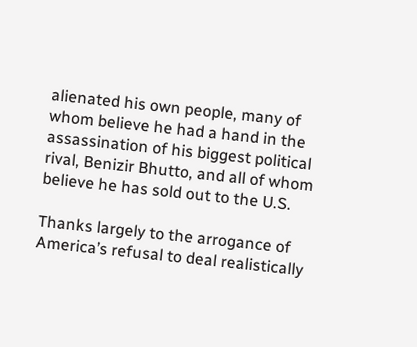alienated his own people, many of whom believe he had a hand in the assassination of his biggest political rival, Benizir Bhutto, and all of whom believe he has sold out to the U.S.

Thanks largely to the arrogance of America’s refusal to deal realistically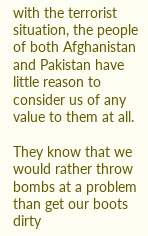with the terrorist situation, the people of both Afghanistan and Pakistan have little reason to consider us of any value to them at all.

They know that we would rather throw bombs at a problem than get our boots dirty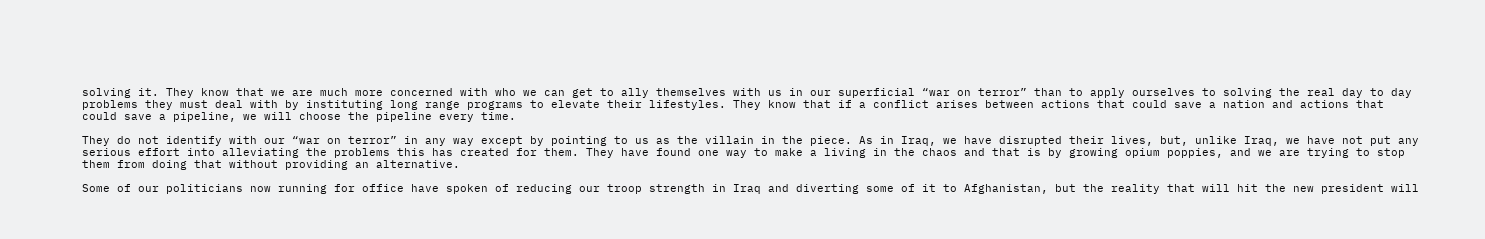solving it. They know that we are much more concerned with who we can get to ally themselves with us in our superficial “war on terror” than to apply ourselves to solving the real day to day problems they must deal with by instituting long range programs to elevate their lifestyles. They know that if a conflict arises between actions that could save a nation and actions that could save a pipeline, we will choose the pipeline every time.

They do not identify with our “war on terror” in any way except by pointing to us as the villain in the piece. As in Iraq, we have disrupted their lives, but, unlike Iraq, we have not put any serious effort into alleviating the problems this has created for them. They have found one way to make a living in the chaos and that is by growing opium poppies, and we are trying to stop them from doing that without providing an alternative.

Some of our politicians now running for office have spoken of reducing our troop strength in Iraq and diverting some of it to Afghanistan, but the reality that will hit the new president will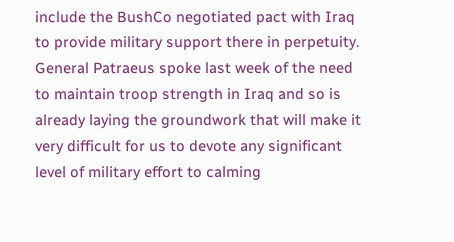include the BushCo negotiated pact with Iraq to provide military support there in perpetuity. General Patraeus spoke last week of the need to maintain troop strength in Iraq and so is already laying the groundwork that will make it very difficult for us to devote any significant level of military effort to calming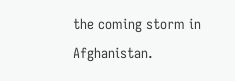the coming storm in Afghanistan.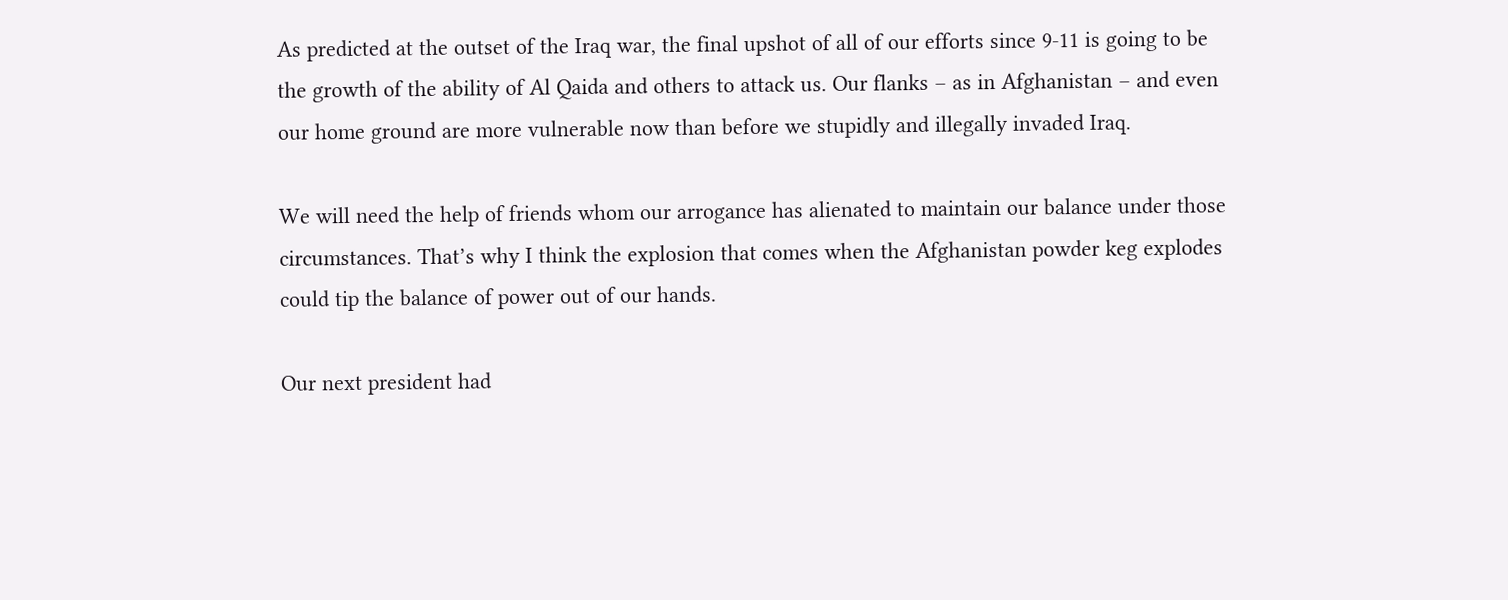As predicted at the outset of the Iraq war, the final upshot of all of our efforts since 9-11 is going to be the growth of the ability of Al Qaida and others to attack us. Our flanks – as in Afghanistan – and even our home ground are more vulnerable now than before we stupidly and illegally invaded Iraq.

We will need the help of friends whom our arrogance has alienated to maintain our balance under those circumstances. That’s why I think the explosion that comes when the Afghanistan powder keg explodes could tip the balance of power out of our hands.

Our next president had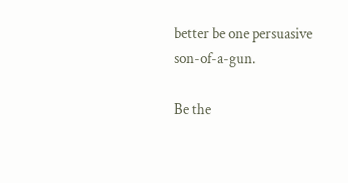better be one persuasive son-of-a-gun.

Be the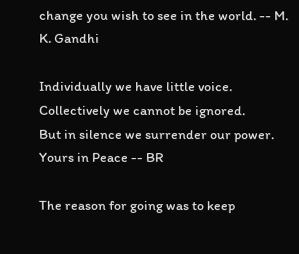change you wish to see in the world. -- M. K. Gandhi

Individually we have little voice. Collectively we cannot be ignored.
But in silence we surrender our power. Yours in Peace -- BR

The reason for going was to keep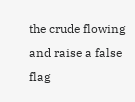the crude flowing and raise a false flag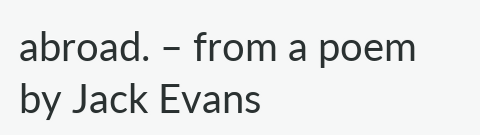abroad. – from a poem by Jack Evans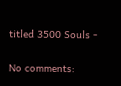titled 3500 Souls -

No comments: